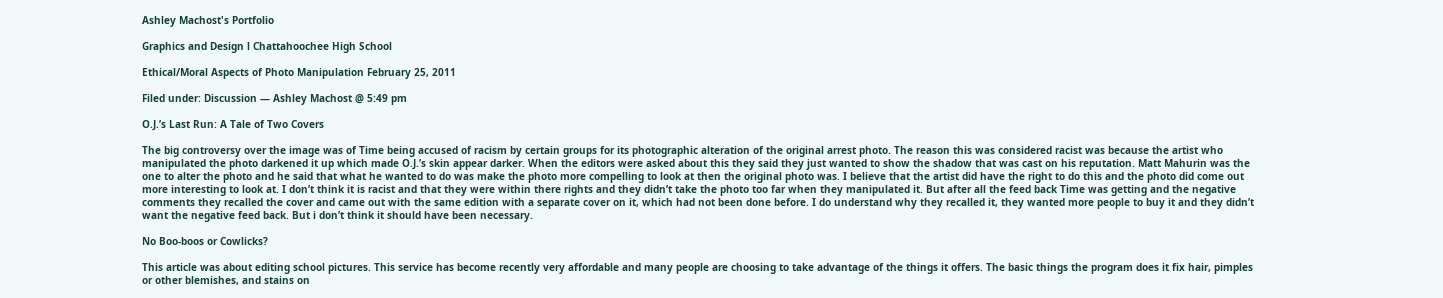Ashley Machost's Portfolio

Graphics and Design l Chattahoochee High School

Ethical/Moral Aspects of Photo Manipulation February 25, 2011

Filed under: Discussion — Ashley Machost @ 5:49 pm

O.J.’s Last Run: A Tale of Two Covers

The big controversy over the image was of Time being accused of racism by certain groups for its photographic alteration of the original arrest photo. The reason this was considered racist was because the artist who manipulated the photo darkened it up which made O.J.’s skin appear darker. When the editors were asked about this they said they just wanted to show the shadow that was cast on his reputation. Matt Mahurin was the one to alter the photo and he said that what he wanted to do was make the photo more compelling to look at then the original photo was. I believe that the artist did have the right to do this and the photo did come out more interesting to look at. I don’t think it is racist and that they were within there rights and they didn’t take the photo too far when they manipulated it. But after all the feed back Time was getting and the negative comments they recalled the cover and came out with the same edition with a separate cover on it, which had not been done before. I do understand why they recalled it, they wanted more people to buy it and they didn’t want the negative feed back. But i don’t think it should have been necessary.

No Boo-boos or Cowlicks?

This article was about editing school pictures. This service has become recently very affordable and many people are choosing to take advantage of the things it offers. The basic things the program does it fix hair, pimples or other blemishes, and stains on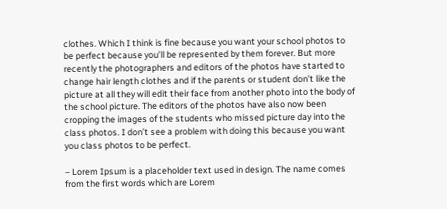clothes. Which I think is fine because you want your school photos to be perfect because you’ll be represented by them forever. But more recently the photographers and editors of the photos have started to change hair length clothes and if the parents or student don’t like the picture at all they will edit their face from another photo into the body of the school picture. The editors of the photos have also now been cropping the images of the students who missed picture day into the class photos. I don’t see a problem with doing this because you want you class photos to be perfect.

– Lorem Ipsum is a placeholder text used in design. The name comes from the first words which are Lorem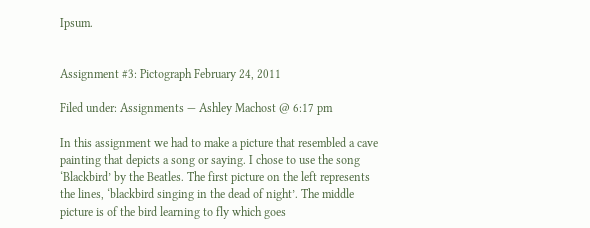Ipsum.


Assignment #3: Pictograph February 24, 2011

Filed under: Assignments — Ashley Machost @ 6:17 pm

In this assignment we had to make a picture that resembled a cave painting that depicts a song or saying. I chose to use the song ‘Blackbird’ by the Beatles. The first picture on the left represents the lines, ‘blackbird singing in the dead of night’. The middle picture is of the bird learning to fly which goes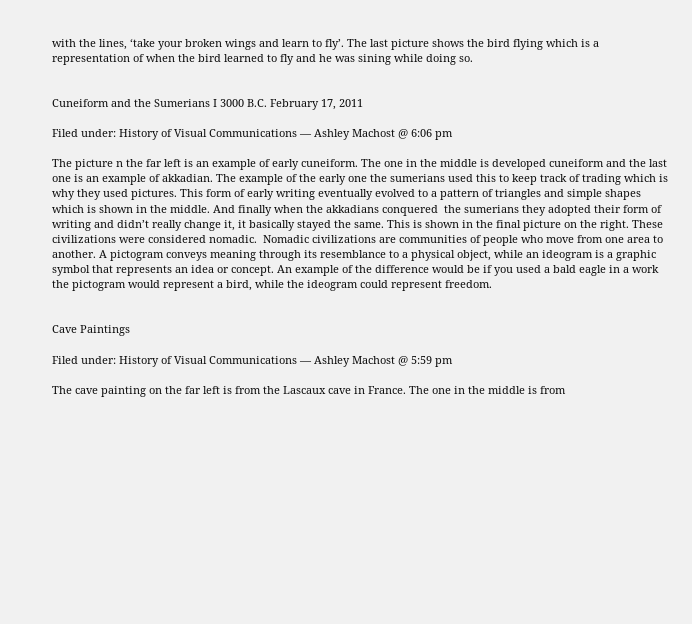with the lines, ‘take your broken wings and learn to fly’. The last picture shows the bird flying which is a representation of when the bird learned to fly and he was sining while doing so.


Cuneiform and the Sumerians I 3000 B.C. February 17, 2011

Filed under: History of Visual Communications — Ashley Machost @ 6:06 pm

The picture n the far left is an example of early cuneiform. The one in the middle is developed cuneiform and the last one is an example of akkadian. The example of the early one the sumerians used this to keep track of trading which is why they used pictures. This form of early writing eventually evolved to a pattern of triangles and simple shapes which is shown in the middle. And finally when the akkadians conquered  the sumerians they adopted their form of writing and didn’t really change it, it basically stayed the same. This is shown in the final picture on the right. These civilizations were considered nomadic.  Nomadic civilizations are communities of people who move from one area to another. A pictogram conveys meaning through its resemblance to a physical object, while an ideogram is a graphic symbol that represents an idea or concept. An example of the difference would be if you used a bald eagle in a work the pictogram would represent a bird, while the ideogram could represent freedom.


Cave Paintings

Filed under: History of Visual Communications — Ashley Machost @ 5:59 pm

The cave painting on the far left is from the Lascaux cave in France. The one in the middle is from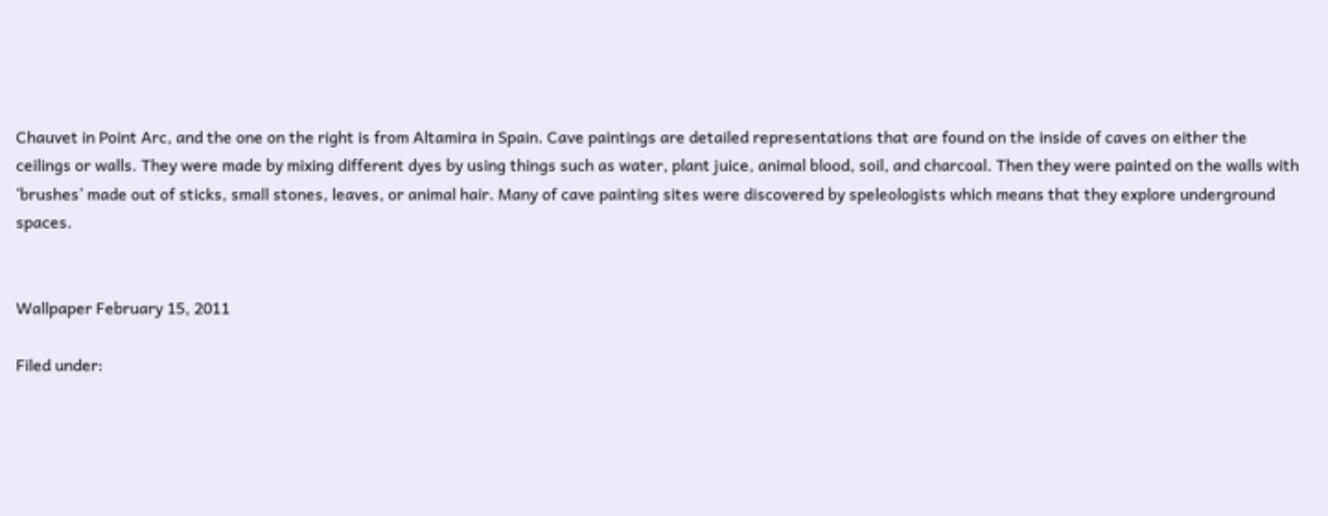Chauvet in Point Arc, and the one on the right is from Altamira in Spain. Cave paintings are detailed representations that are found on the inside of caves on either the ceilings or walls. They were made by mixing different dyes by using things such as water, plant juice, animal blood, soil, and charcoal. Then they were painted on the walls with ‘brushes’ made out of sticks, small stones, leaves, or animal hair. Many of cave painting sites were discovered by speleologists which means that they explore underground spaces.


Wallpaper February 15, 2011

Filed under: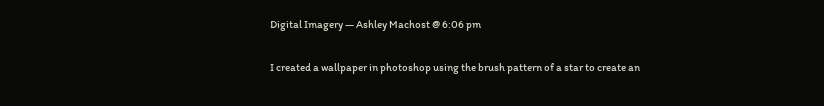Digital Imagery — Ashley Machost @ 6:06 pm

I created a wallpaper in photoshop using the brush pattern of a star to create an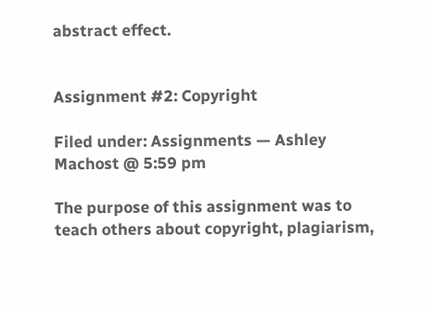abstract effect.


Assignment #2: Copyright

Filed under: Assignments — Ashley Machost @ 5:59 pm

The purpose of this assignment was to teach others about copyright, plagiarism,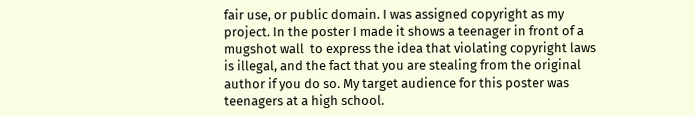fair use, or public domain. I was assigned copyright as my project. In the poster I made it shows a teenager in front of a mugshot wall  to express the idea that violating copyright laws is illegal, and the fact that you are stealing from the original author if you do so. My target audience for this poster was teenagers at a high school.